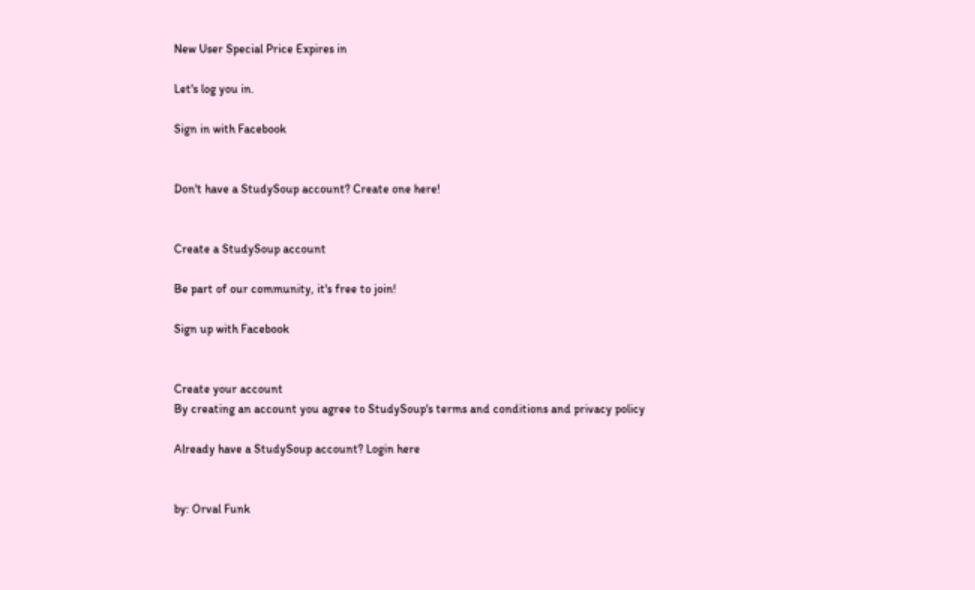New User Special Price Expires in

Let's log you in.

Sign in with Facebook


Don't have a StudySoup account? Create one here!


Create a StudySoup account

Be part of our community, it's free to join!

Sign up with Facebook


Create your account
By creating an account you agree to StudySoup's terms and conditions and privacy policy

Already have a StudySoup account? Login here


by: Orval Funk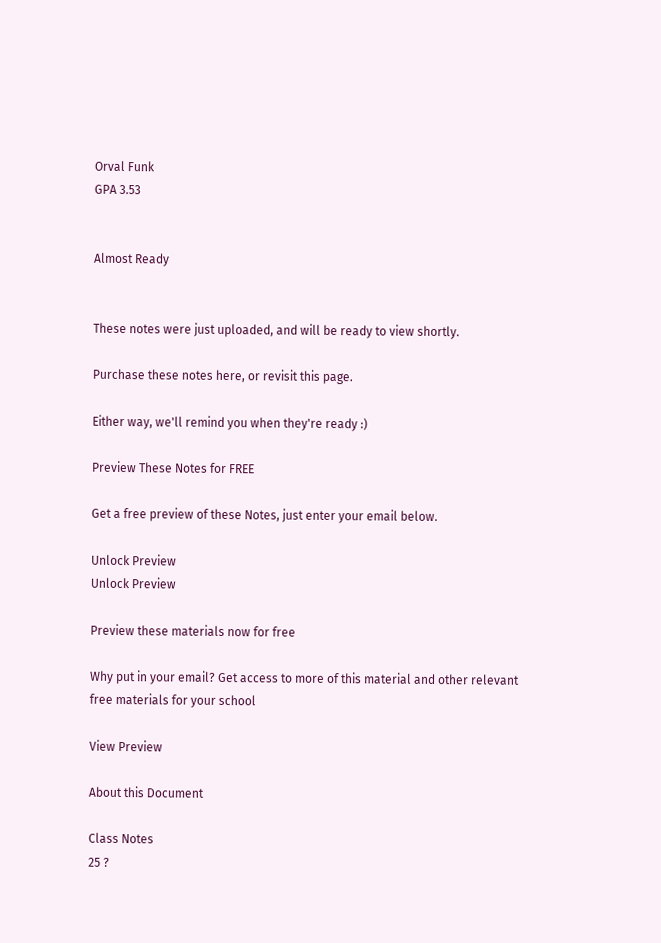Orval Funk
GPA 3.53


Almost Ready


These notes were just uploaded, and will be ready to view shortly.

Purchase these notes here, or revisit this page.

Either way, we'll remind you when they're ready :)

Preview These Notes for FREE

Get a free preview of these Notes, just enter your email below.

Unlock Preview
Unlock Preview

Preview these materials now for free

Why put in your email? Get access to more of this material and other relevant free materials for your school

View Preview

About this Document

Class Notes
25 ?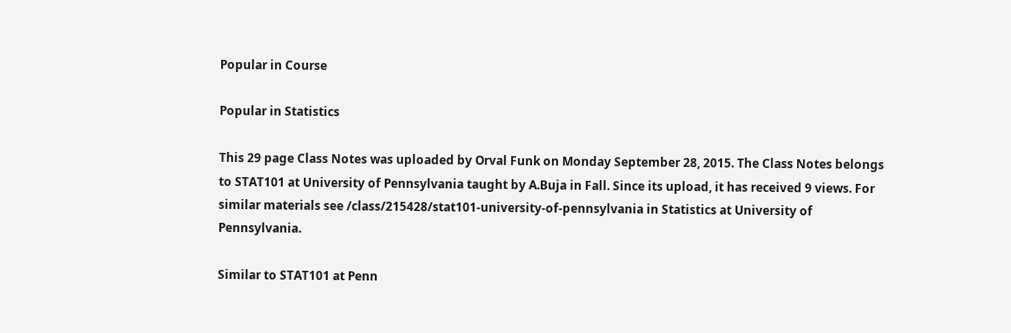Popular in Course

Popular in Statistics

This 29 page Class Notes was uploaded by Orval Funk on Monday September 28, 2015. The Class Notes belongs to STAT101 at University of Pennsylvania taught by A.Buja in Fall. Since its upload, it has received 9 views. For similar materials see /class/215428/stat101-university-of-pennsylvania in Statistics at University of Pennsylvania.

Similar to STAT101 at Penn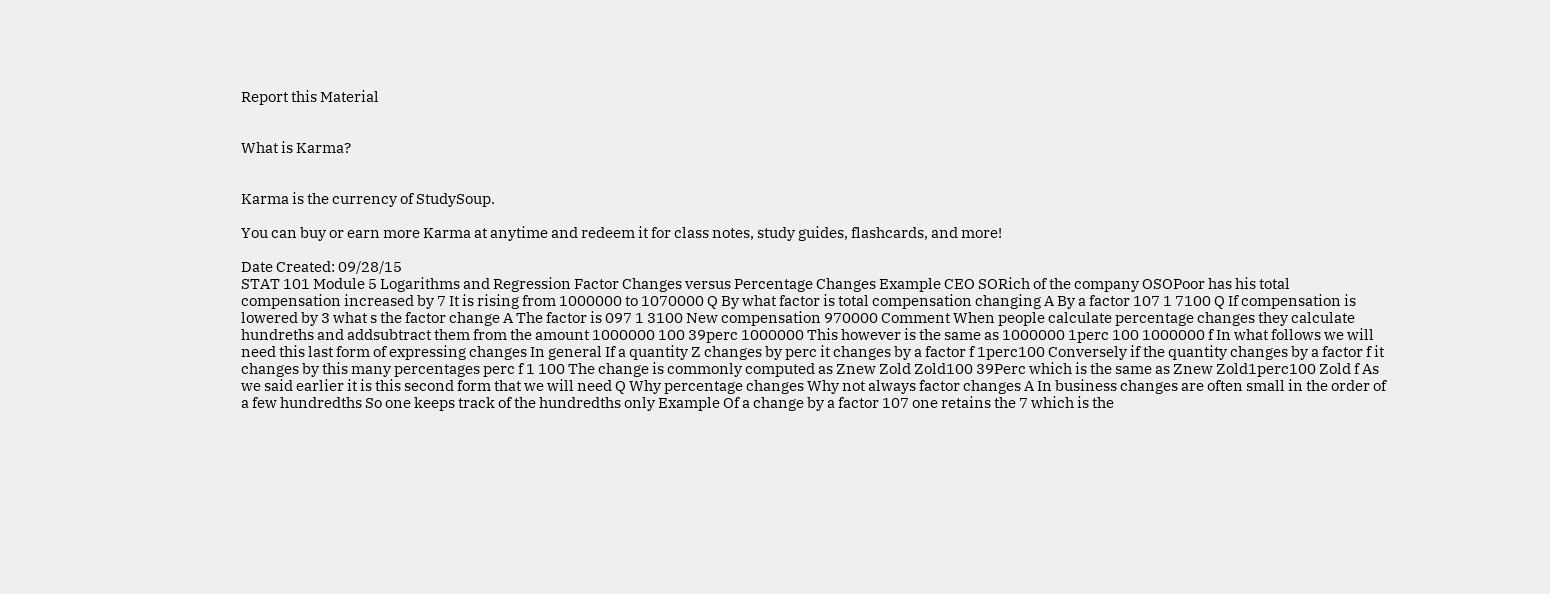Report this Material


What is Karma?


Karma is the currency of StudySoup.

You can buy or earn more Karma at anytime and redeem it for class notes, study guides, flashcards, and more!

Date Created: 09/28/15
STAT 101 Module 5 Logarithms and Regression Factor Changes versus Percentage Changes Example CEO SORich of the company OSOPoor has his total compensation increased by 7 It is rising from 1000000 to 1070000 Q By what factor is total compensation changing A By a factor 107 1 7100 Q If compensation is lowered by 3 what s the factor change A The factor is 097 1 3100 New compensation 970000 Comment When people calculate percentage changes they calculate hundreths and addsubtract them from the amount 1000000 100 39perc 1000000 This however is the same as 1000000 1perc 100 1000000 f In what follows we will need this last form of expressing changes In general If a quantity Z changes by perc it changes by a factor f 1perc100 Conversely if the quantity changes by a factor f it changes by this many percentages perc f 1 100 The change is commonly computed as Znew Zold Zold100 39Perc which is the same as Znew Zold1perc100 Zold f As we said earlier it is this second form that we will need Q Why percentage changes Why not always factor changes A In business changes are often small in the order of a few hundredths So one keeps track of the hundredths only Example Of a change by a factor 107 one retains the 7 which is the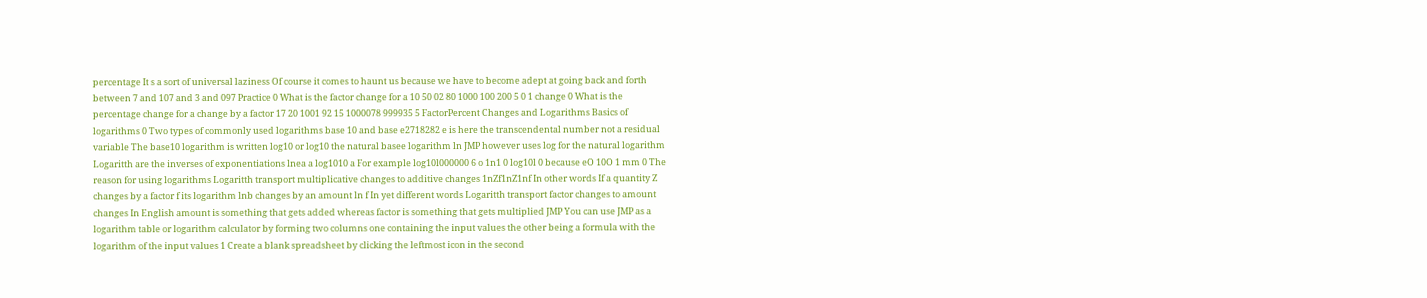percentage It s a sort of universal laziness Of course it comes to haunt us because we have to become adept at going back and forth between 7 and 107 and 3 and 097 Practice 0 What is the factor change for a 10 50 02 80 1000 100 200 5 0 1 change 0 What is the percentage change for a change by a factor 17 20 1001 92 15 1000078 999935 5 FactorPercent Changes and Logarithms Basics of logarithms 0 Two types of commonly used logarithms base 10 and base e2718282 e is here the transcendental number not a residual variable The base10 logarithm is written log10 or log10 the natural basee logarithm ln JMP however uses log for the natural logarithm Logaritth are the inverses of exponentiations lnea a log1010 a For example log10l000000 6 o 1n1 0 log10l 0 because eO 10O 1 mm 0 The reason for using logarithms Logaritth transport multiplicative changes to additive changes 1nZf1nZ1nf In other words If a quantity Z changes by a factor f its logarithm lnb changes by an amount ln f In yet different words Logaritth transport factor changes to amount changes In English amount is something that gets added whereas factor is something that gets multiplied JMP You can use JMP as a logarithm table or logarithm calculator by forming two columns one containing the input values the other being a formula with the logarithm of the input values 1 Create a blank spreadsheet by clicking the leftmost icon in the second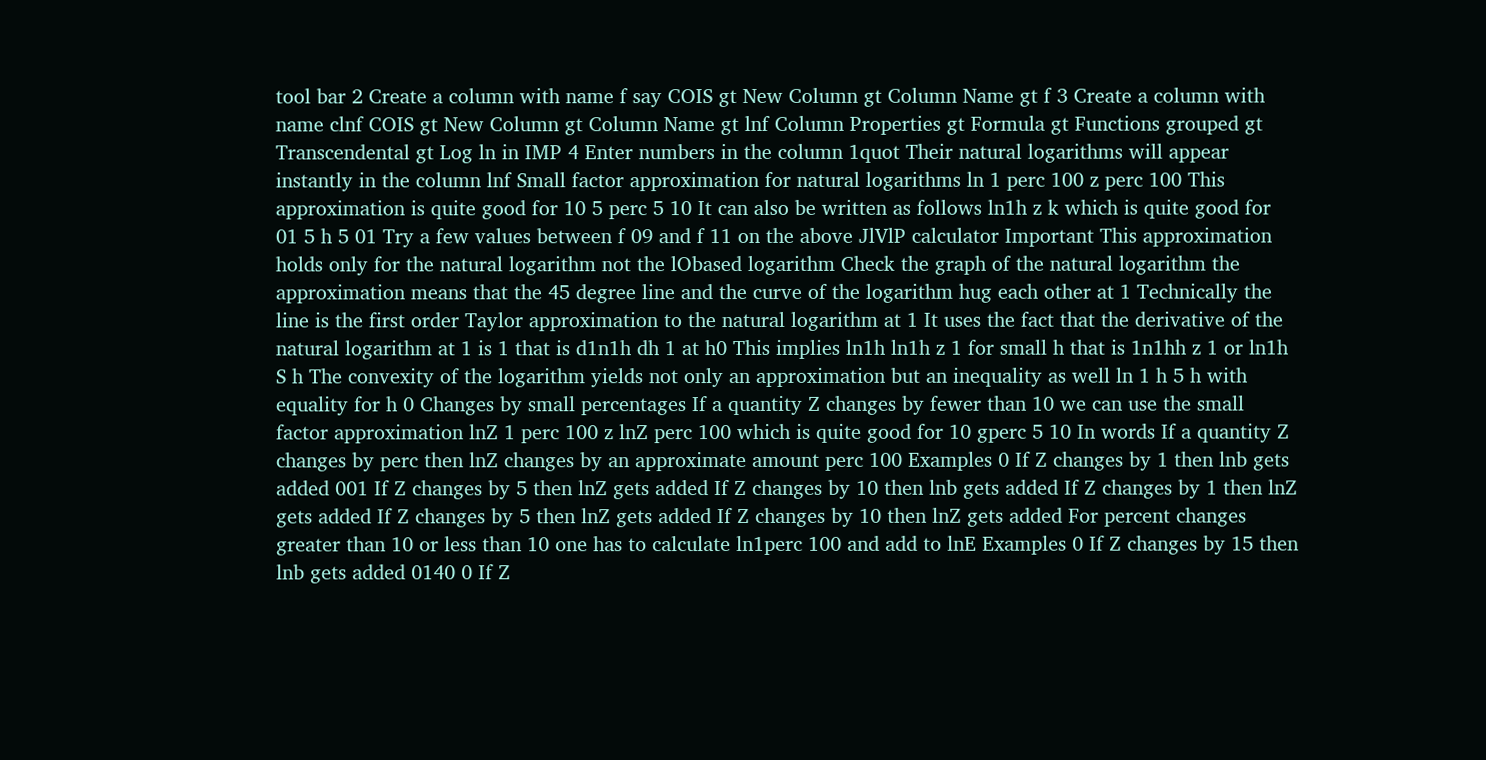tool bar 2 Create a column with name f say COIS gt New Column gt Column Name gt f 3 Create a column with name clnf COIS gt New Column gt Column Name gt lnf Column Properties gt Formula gt Functions grouped gt Transcendental gt Log ln in IMP 4 Enter numbers in the column 1quot Their natural logarithms will appear instantly in the column lnf Small factor approximation for natural logarithms ln 1 perc 100 z perc 100 This approximation is quite good for 10 5 perc 5 10 It can also be written as follows ln1h z k which is quite good for 01 5 h 5 01 Try a few values between f 09 and f 11 on the above JlVlP calculator Important This approximation holds only for the natural logarithm not the lObased logarithm Check the graph of the natural logarithm the approximation means that the 45 degree line and the curve of the logarithm hug each other at 1 Technically the line is the first order Taylor approximation to the natural logarithm at 1 It uses the fact that the derivative of the natural logarithm at 1 is 1 that is d1n1h dh 1 at h0 This implies ln1h ln1h z 1 for small h that is 1n1hh z 1 or ln1h S h The convexity of the logarithm yields not only an approximation but an inequality as well ln 1 h 5 h with equality for h 0 Changes by small percentages If a quantity Z changes by fewer than 10 we can use the small factor approximation lnZ 1 perc 100 z lnZ perc 100 which is quite good for 10 gperc 5 10 In words If a quantity Z changes by perc then lnZ changes by an approximate amount perc 100 Examples 0 If Z changes by 1 then lnb gets added 001 If Z changes by 5 then lnZ gets added If Z changes by 10 then lnb gets added If Z changes by 1 then lnZ gets added If Z changes by 5 then lnZ gets added If Z changes by 10 then lnZ gets added For percent changes greater than 10 or less than 10 one has to calculate ln1perc 100 and add to lnE Examples 0 If Z changes by 15 then lnb gets added 0140 0 If Z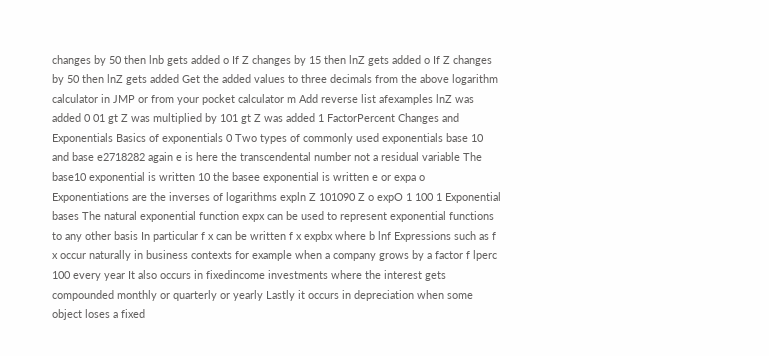changes by 50 then lnb gets added o If Z changes by 15 then lnZ gets added o If Z changes by 50 then lnZ gets added Get the added values to three decimals from the above logarithm calculator in JMP or from your pocket calculator m Add reverse list afexamples lnZ was added 0 01 gt Z was multiplied by 101 gt Z was added 1 FactorPercent Changes and Exponentials Basics of exponentials 0 Two types of commonly used exponentials base 10 and base e2718282 again e is here the transcendental number not a residual variable The base10 exponential is written 10 the basee exponential is written e or expa o Exponentiations are the inverses of logarithms expln Z 101090 Z o expO 1 100 1 Exponential bases The natural exponential function expx can be used to represent exponential functions to any other basis In particular f x can be written f x expbx where b lnf Expressions such as f x occur naturally in business contexts for example when a company grows by a factor f lperc 100 every year It also occurs in fixedincome investments where the interest gets compounded monthly or quarterly or yearly Lastly it occurs in depreciation when some object loses a fixed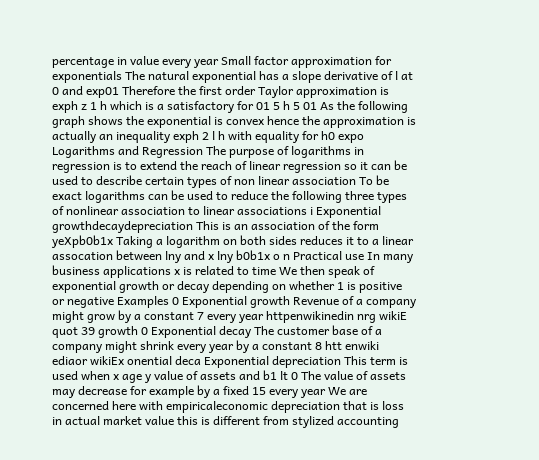percentage in value every year Small factor approximation for exponentials The natural exponential has a slope derivative of l at 0 and exp01 Therefore the first order Taylor approximation is exph z 1 h which is a satisfactory for 01 5 h 5 01 As the following graph shows the exponential is convex hence the approximation is actually an inequality exph 2 l h with equality for h0 expo Logarithms and Regression The purpose of logarithms in regression is to extend the reach of linear regression so it can be used to describe certain types of non linear association To be exact logarithms can be used to reduce the following three types of nonlinear association to linear associations i Exponential growthdecaydepreciation This is an association of the form yeXpb0b1x Taking a logarithm on both sides reduces it to a linear assocation between lny and x lny b0b1x o n Practical use In many business applications x is related to time We then speak of exponential growth or decay depending on whether 1 is positive or negative Examples 0 Exponential growth Revenue of a company might grow by a constant 7 every year httpenwikinedin nrg wikiE quot 39 growth 0 Exponential decay The customer base of a company might shrink every year by a constant 8 htt enwiki ediaor wikiEx onential deca Exponential depreciation This term is used when x age y value of assets and b1 lt 0 The value of assets may decrease for example by a fixed 15 every year We are concerned here with empiricaleconomic depreciation that is loss in actual market value this is different from stylized accounting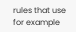rules that use for example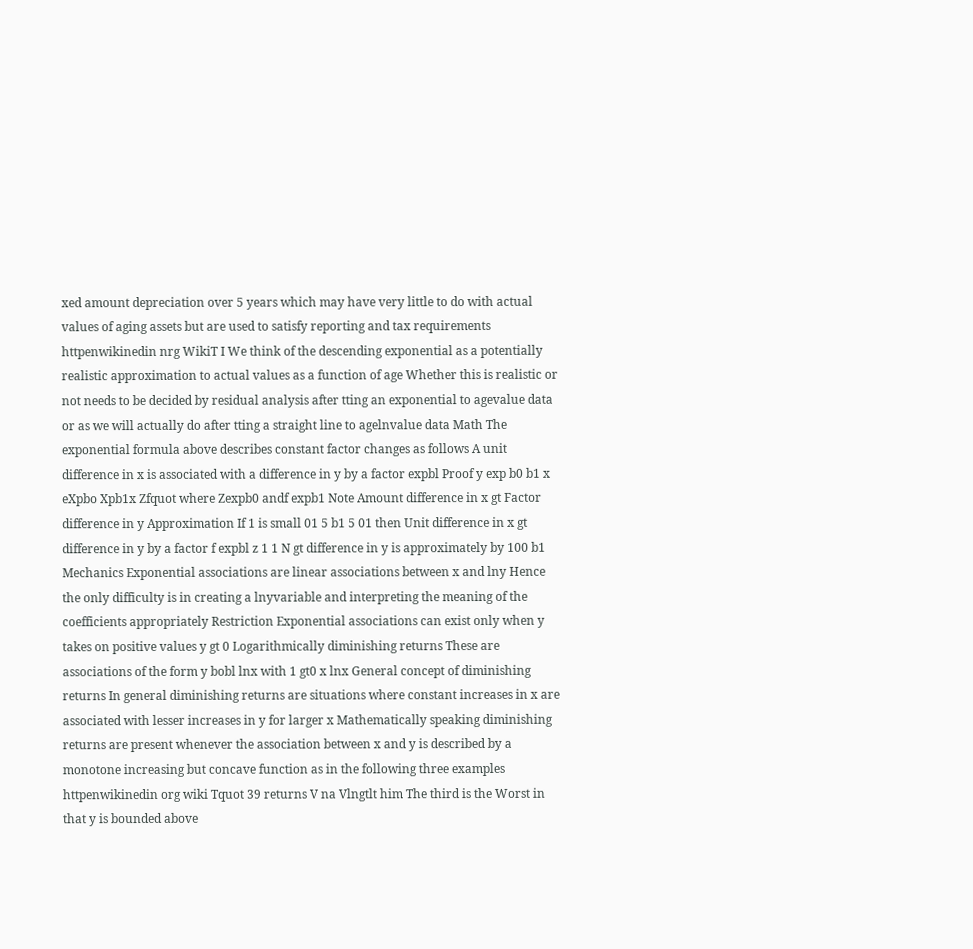xed amount depreciation over 5 years which may have very little to do with actual values of aging assets but are used to satisfy reporting and tax requirements httpenwikinedin nrg WikiT I We think of the descending exponential as a potentially realistic approximation to actual values as a function of age Whether this is realistic or not needs to be decided by residual analysis after tting an exponential to agevalue data or as we will actually do after tting a straight line to agelnvalue data Math The exponential formula above describes constant factor changes as follows A unit difference in x is associated with a difference in y by a factor expbl Proof y exp b0 b1 x eXpbo Xpb1x Zfquot where Zexpb0 andf expb1 Note Amount difference in x gt Factor difference in y Approximation If 1 is small 01 5 b1 5 01 then Unit difference in x gt difference in y by a factor f expbl z 1 1 N gt difference in y is approximately by 100 b1 Mechanics Exponential associations are linear associations between x and lny Hence the only difficulty is in creating a lnyvariable and interpreting the meaning of the coefficients appropriately Restriction Exponential associations can exist only when y takes on positive values y gt 0 Logarithmically diminishing returns These are associations of the form y bobl lnx with 1 gt0 x lnx General concept of diminishing returns In general diminishing returns are situations where constant increases in x are associated with lesser increases in y for larger x Mathematically speaking diminishing returns are present whenever the association between x and y is described by a monotone increasing but concave function as in the following three examples httpenwikinedin org wiki Tquot 39 returns V na Vlngtlt him The third is the Worst in that y is bounded above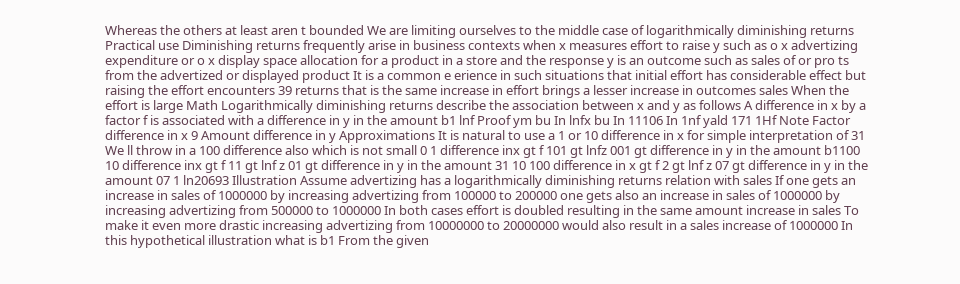Whereas the others at least aren t bounded We are limiting ourselves to the middle case of logarithmically diminishing returns Practical use Diminishing returns frequently arise in business contexts when x measures effort to raise y such as o x advertizing expenditure or o x display space allocation for a product in a store and the response y is an outcome such as sales of or pro ts from the advertized or displayed product It is a common e erience in such situations that initial effort has considerable effect but raising the effort encounters 39 returns that is the same increase in effort brings a lesser increase in outcomes sales When the effort is large Math Logarithmically diminishing returns describe the association between x and y as follows A difference in x by a factor f is associated with a difference in y in the amount b1 lnf Proof ym bu In lnfx bu In 11106 In 1nf yald 171 1Hf Note Factor difference in x 9 Amount difference in y Approximations It is natural to use a 1 or 10 difference in x for simple interpretation of 31 We ll throw in a 100 difference also which is not small 0 1 difference inx gt f 101 gt lnfz 001 gt difference in y in the amount b1100 10 difference inx gt f 11 gt lnf z 01 gt difference in y in the amount 31 10 100 difference in x gt f 2 gt lnf z 07 gt difference in y in the amount 07 1 ln20693 Illustration Assume advertizing has a logarithmically diminishing returns relation with sales If one gets an increase in sales of 1000000 by increasing advertizing from 100000 to 200000 one gets also an increase in sales of 1000000 by increasing advertizing from 500000 to 1000000 In both cases effort is doubled resulting in the same amount increase in sales To make it even more drastic increasing advertizing from 10000000 to 20000000 would also result in a sales increase of 1000000 In this hypothetical illustration what is b1 From the given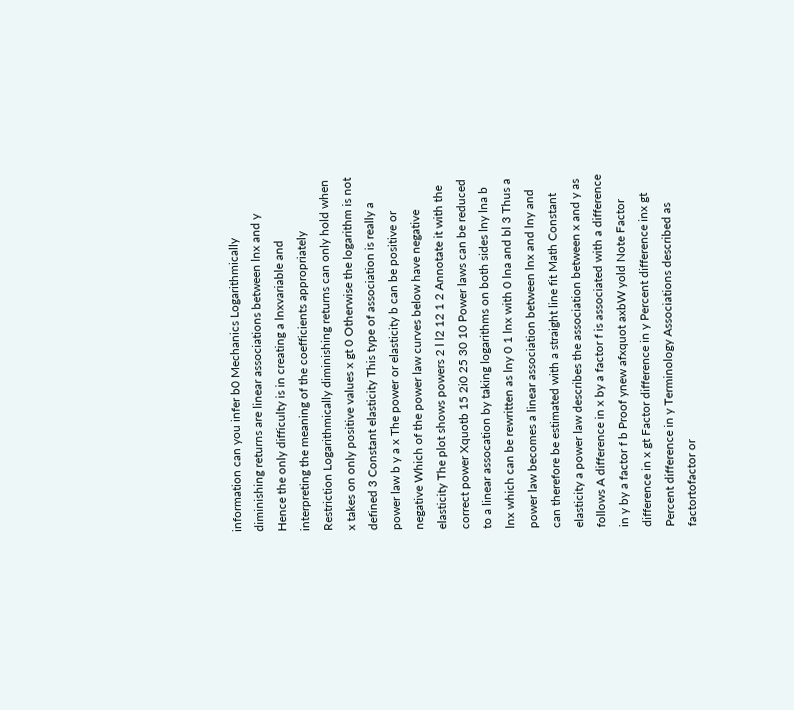information can you infer b0 Mechanics Logarithmically diminishing returns are linear associations between lnx and y Hence the only difficulty is in creating a lnxvariable and interpreting the meaning of the coefficients appropriately Restriction Logarithmically diminishing returns can only hold when x takes on only positive values x gt 0 Otherwise the logarithm is not defined 3 Constant elasticity This type of association is really a power law b y a x The power or elasticity b can be positive or negative Which of the power law curves below have negative elasticity The plot shows powers 2 l l2 12 1 2 Annotate it with the correct power Xquotb 15 2i0 25 30 10 Power laws can be reduced to a linear assocation by taking logarithms on both sides lny lna b lnx which can be rewritten as lny 0 1 lnx with 0 lna and bl 3 Thus a power law becomes a linear association between lnx and lny and can therefore be estimated with a straight line fit Math Constant elasticity a power law describes the association between x and y as follows A difference in x by a factor f is associated with a difference in y by a factor f b Proof ynew afxquot axbW yold Note Factor difference in x gt Factor difference in y Percent difference inx gt Percent difference in y Terminology Associations described as factortofactor or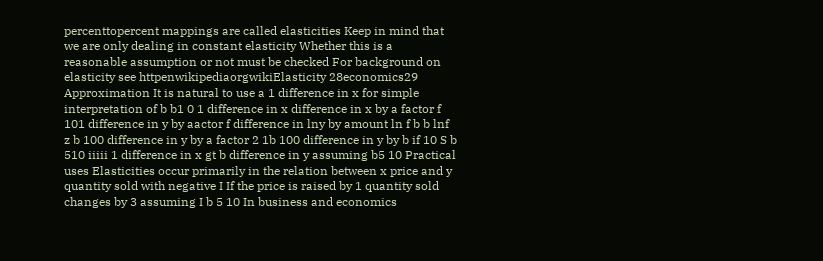percenttopercent mappings are called elasticities Keep in mind that we are only dealing in constant elasticity Whether this is a reasonable assumption or not must be checked For background on elasticity see httpenwikipediaorgwikiElasticity 28economics29 Approximation It is natural to use a 1 difference in x for simple interpretation of b b1 0 1 difference in x difference in x by a factor f 101 difference in y by aactor f difference in lny by amount ln f b b lnf z b 100 difference in y by a factor 2 1b 100 difference in y by b if 10 S b 510 iiiii 1 difference in x gt b difference in y assuming b5 10 Practical uses Elasticities occur primarily in the relation between x price and y quantity sold with negative I If the price is raised by 1 quantity sold changes by 3 assuming I b 5 10 In business and economics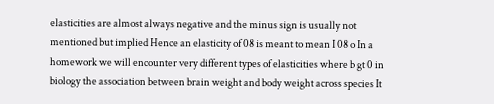elasticities are almost always negative and the minus sign is usually not mentioned but implied Hence an elasticity of 08 is meant to mean I 08 o In a homework we will encounter very different types of elasticities where b gt 0 in biology the association between brain weight and body weight across species It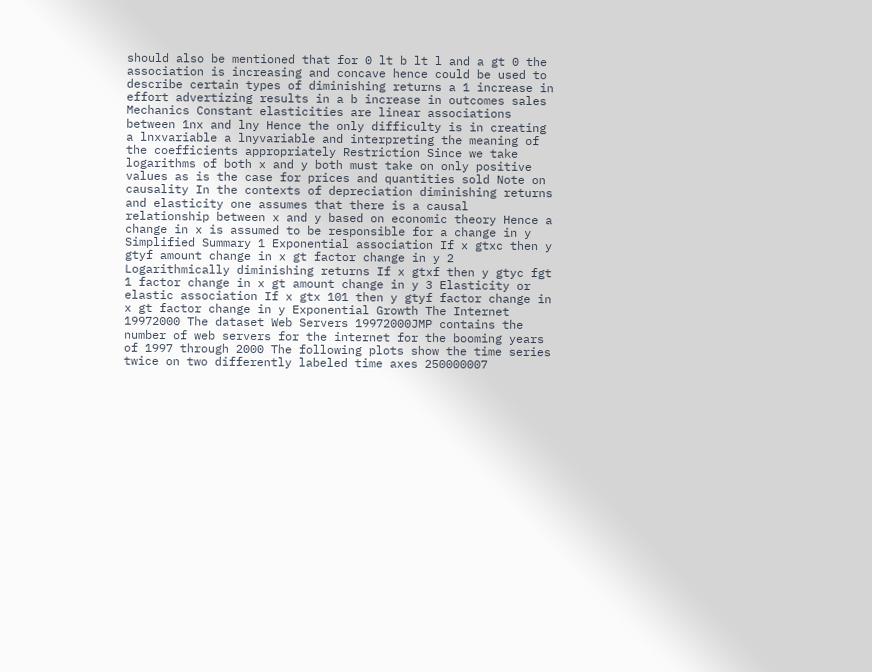should also be mentioned that for 0 lt b lt l and a gt 0 the association is increasing and concave hence could be used to describe certain types of diminishing returns a 1 increase in effort advertizing results in a b increase in outcomes sales Mechanics Constant elasticities are linear associations between 1nx and lny Hence the only difficulty is in creating a lnxvariable a lnyvariable and interpreting the meaning of the coefficients appropriately Restriction Since we take logarithms of both x and y both must take on only positive values as is the case for prices and quantities sold Note on causality In the contexts of depreciation diminishing returns and elasticity one assumes that there is a causal relationship between x and y based on economic theory Hence a change in x is assumed to be responsible for a change in y Simplified Summary 1 Exponential association If x gtxc then y gtyf amount change in x gt factor change in y 2 Logarithmically diminishing returns If x gtxf then y gtyc fgt 1 factor change in x gt amount change in y 3 Elasticity or elastic association If x gtx 101 then y gtyf factor change in x gt factor change in y Exponential Growth The Internet 19972000 The dataset Web Servers 19972000JMP contains the number of web servers for the internet for the booming years of 1997 through 2000 The following plots show the time series twice on two differently labeled time axes 250000007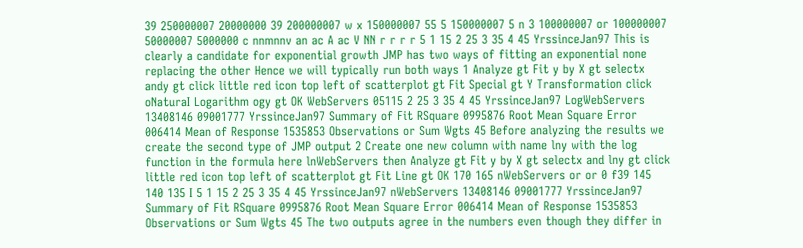39 250000007 20000000 39 200000007 w x 150000007 55 5 150000007 5 n 3 100000007 or 100000007 50000007 5000000 c nnmnnv an ac A ac V NN r r r r 5 1 15 2 25 3 35 4 45 YrssinceJan97 This is clearly a candidate for exponential growth JMP has two ways of fitting an exponential none replacing the other Hence we will typically run both ways 1 Analyze gt Fit y by X gt selectx andy gt click little red icon top left of scatterplot gt Fit Special gt Y Transformation click oNaturaI Logarithm ogy gt OK WebServers 05115 2 25 3 35 4 45 YrssinceJan97 LogWebServers 13408146 09001777 YrssinceJan97 Summary of Fit RSquare 0995876 Root Mean Square Error 006414 Mean of Response 1535853 Observations or Sum Wgts 45 Before analyzing the results we create the second type of JMP output 2 Create one new column with name lny with the log function in the formula here lnWebServers then Analyze gt Fit y by X gt selectx and lny gt click little red icon top left of scatterplot gt Fit Line gt OK 170 165 nWebServers or or 0 f39 145 140 135 I 5 1 15 2 25 3 35 4 45 YrssinceJan97 nWebServers 13408146 09001777 YrssinceJan97 Summary of Fit RSquare 0995876 Root Mean Square Error 006414 Mean of Response 1535853 Observations or Sum Wgts 45 The two outputs agree in the numbers even though they differ in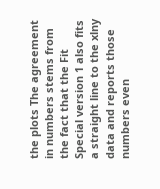the plots The agreement in numbers stems from the fact that the Fit Special version 1 also fits a straight line to the xlny data and reports those numbers even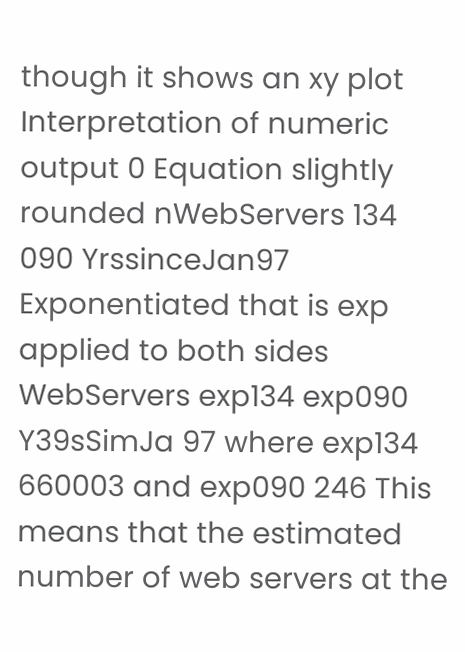though it shows an xy plot Interpretation of numeric output 0 Equation slightly rounded nWebServers 134 090 YrssinceJan97 Exponentiated that is exp applied to both sides WebServers exp134 exp090 Y39sSimJa 97 where exp134 660003 and exp090 246 This means that the estimated number of web servers at the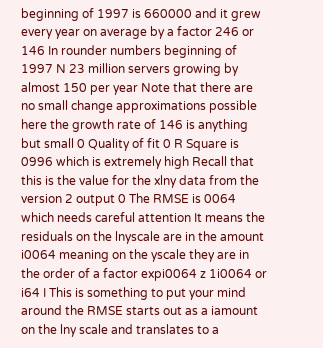beginning of 1997 is 660000 and it grew every year on average by a factor 246 or 146 In rounder numbers beginning of 1997 N 23 million servers growing by almost 150 per year Note that there are no small change approximations possible here the growth rate of 146 is anything but small 0 Quality of fit 0 R Square is 0996 which is extremely high Recall that this is the value for the xlny data from the version 2 output 0 The RMSE is 0064 which needs careful attention It means the residuals on the lnyscale are in the amount i0064 meaning on the yscale they are in the order of a factor expi0064 z 1i0064 or i64 I This is something to put your mind around the RMSE starts out as a iamount on the lny scale and translates to a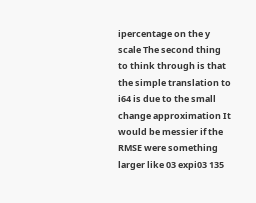ipercentage on the y scale The second thing to think through is that the simple translation to i64 is due to the small change approximation It would be messier if the RMSE were something larger like 03 expi03 135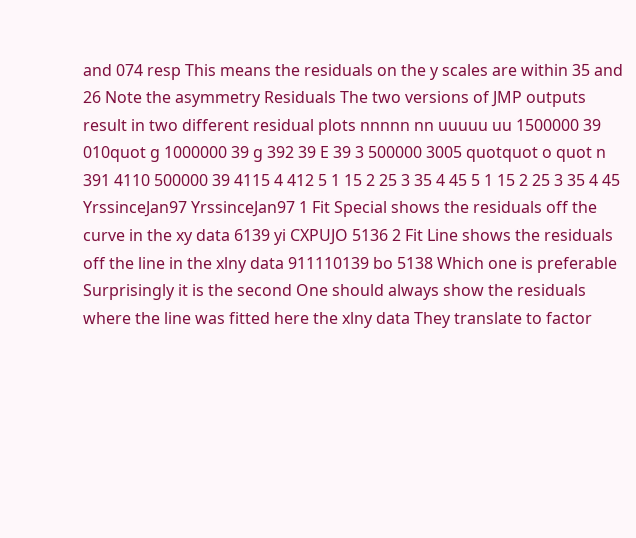and 074 resp This means the residuals on the y scales are within 35 and 26 Note the asymmetry Residuals The two versions of JMP outputs result in two different residual plots nnnnn nn uuuuu uu 1500000 39 010quot g 1000000 39 g 392 39 E 39 3 500000 3005 quotquot o quot n 391 4110 500000 39 4115 4 412 5 1 15 2 25 3 35 4 45 5 1 15 2 25 3 35 4 45 YrssinceJan97 YrssinceJan97 1 Fit Special shows the residuals off the curve in the xy data 6139 yi CXPUJO 5136 2 Fit Line shows the residuals off the line in the xlny data 911110139 bo 5138 Which one is preferable Surprisingly it is the second One should always show the residuals where the line was fitted here the xlny data They translate to factor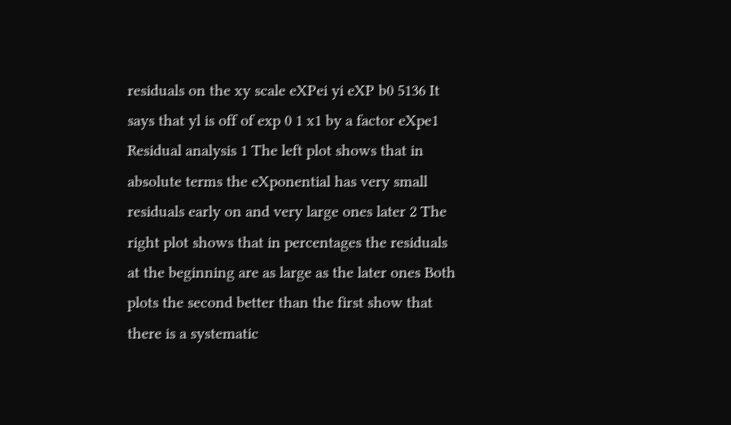residuals on the xy scale eXPei yi eXP b0 5136 It says that yl is off of exp 0 1 x1 by a factor eXpe1 Residual analysis 1 The left plot shows that in absolute terms the eXponential has very small residuals early on and very large ones later 2 The right plot shows that in percentages the residuals at the beginning are as large as the later ones Both plots the second better than the first show that there is a systematic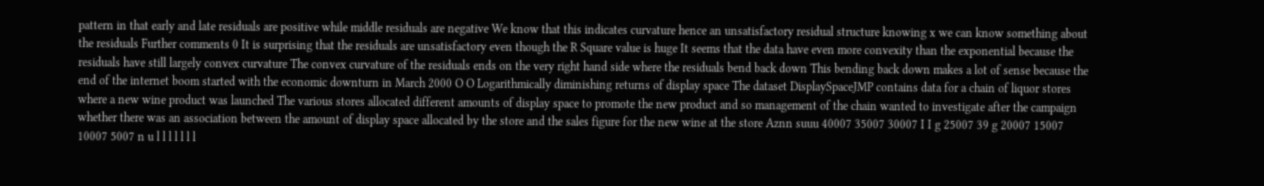pattern in that early and late residuals are positive while middle residuals are negative We know that this indicates curvature hence an unsatisfactory residual structure knowing x we can know something about the residuals Further comments 0 It is surprising that the residuals are unsatisfactory even though the R Square value is huge It seems that the data have even more convexity than the exponential because the residuals have still largely convex curvature The convex curvature of the residuals ends on the very right hand side where the residuals bend back down This bending back down makes a lot of sense because the end of the internet boom started with the economic downturn in March 2000 O O Logarithmically diminishing returns of display space The dataset DisplaySpaceJMP contains data for a chain of liquor stores where a new wine product was launched The various stores allocated different amounts of display space to promote the new product and so management of the chain wanted to investigate after the campaign whether there was an association between the amount of display space allocated by the store and the sales figure for the new wine at the store Aznn suuu 40007 35007 30007 I I g 25007 39 g 20007 15007 10007 5007 n u l l l l l l l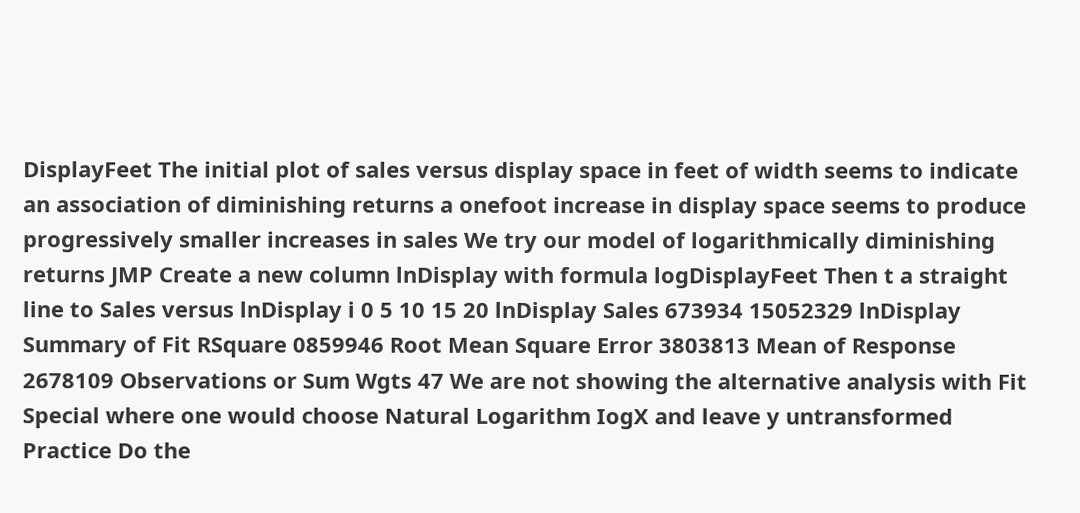DisplayFeet The initial plot of sales versus display space in feet of width seems to indicate an association of diminishing returns a onefoot increase in display space seems to produce progressively smaller increases in sales We try our model of logarithmically diminishing returns JMP Create a new column lnDisplay with formula logDisplayFeet Then t a straight line to Sales versus lnDisplay i 0 5 10 15 20 lnDisplay Sales 673934 15052329 lnDisplay Summary of Fit RSquare 0859946 Root Mean Square Error 3803813 Mean of Response 2678109 Observations or Sum Wgts 47 We are not showing the alternative analysis with Fit Special where one would choose Natural Logarithm IogX and leave y untransformed Practice Do the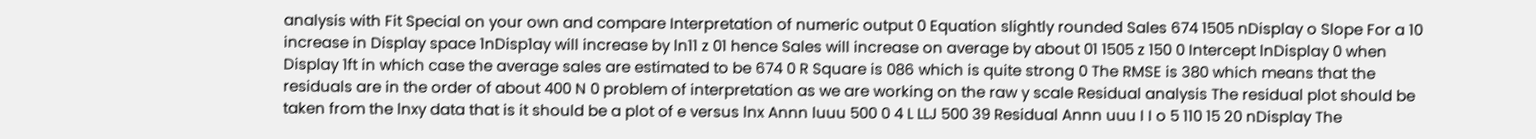analysis with Fit Special on your own and compare Interpretation of numeric output 0 Equation slightly rounded Sales 674 1505 nDisplay o Slope For a 10 increase in Display space 1nDisp1ay will increase by ln11 z 01 hence Sales will increase on average by about 01 1505 z 150 0 Intercept lnDisplay 0 when Display 1ft in which case the average sales are estimated to be 674 0 R Square is 086 which is quite strong 0 The RMSE is 380 which means that the residuals are in the order of about 400 N 0 problem of interpretation as we are working on the raw y scale Residual analysis The residual plot should be taken from the lnxy data that is it should be a plot of e versus lnx Annn luuu 500 0 4 L LLJ 500 39 Residual Annn uuu I I o 5 110 15 20 nDisplay The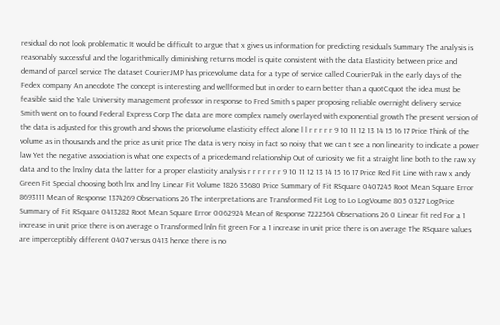residual do not look problematic It would be difficult to argue that x gives us information for predicting residuals Summary The analysis is reasonably successful and the logarithmically diminishing returns model is quite consistent with the data Elasticity between price and demand of parcel service The dataset CourierJMP has pricevolume data for a type of service called CourierPak in the early days of the Fedex company An anecdote The concept is interesting and wellformed but in order to earn better than a quotCquot the idea must be feasible said the Yale University management professor in response to Fred Smith s paper proposing reliable overnight delivery service Smith went on to found Federal Express Corp The data are more complex namely overlayed with exponential growth The present version of the data is adjusted for this growth and shows the pricevolume elasticity effect alone l l r r r r r 9 10 11 12 13 14 15 16 17 Price Think of the volume as in thousands and the price as unit price The data is very noisy in fact so noisy that we can t see a non linearity to indicate a power law Yet the negative association is what one expects of a pricedemand relationship Out of curiosity we fit a straight line both to the raw xy data and to the lnxlny data the latter for a proper elasticity analysis r r r r r r r 9 10 11 12 13 14 15 16 17 Price Red Fit Line with raw x andy Green Fit Special choosing both lnx and lny Linear Fit Volume 1826 35680 Price Summary of Fit RSquare 0407245 Root Mean Square Error 8693111 Mean of Response 1374269 Observations 26 The interpretations are Transformed Fit Log to Lo LogVoume 805 0327 LogPrice Summary of Fit RSquare 0413282 Root Mean Square Error 0062924 Mean of Response 7222564 Observations 26 0 Linear fit red For a 1 increase in unit price there is on average o Transformed lnln fit green For a 1 increase in unit price there is on average The RSquare values are imperceptibly different 0407 versus 0413 hence there is no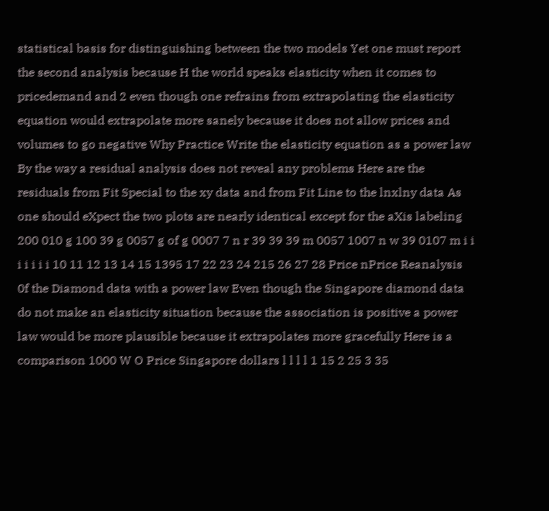statistical basis for distinguishing between the two models Yet one must report the second analysis because H the world speaks elasticity when it comes to pricedemand and 2 even though one refrains from extrapolating the elasticity equation would extrapolate more sanely because it does not allow prices and volumes to go negative Why Practice Write the elasticity equation as a power law By the way a residual analysis does not reveal any problems Here are the residuals from Fit Special to the xy data and from Fit Line to the lnxlny data As one should eXpect the two plots are nearly identical except for the aXis labeling 200 010 g 100 39 g 0057 g of g 0007 7 n r 39 39 39 m 0057 1007 n w 39 0107 m i i i i i i i 10 11 12 13 14 15 1395 17 22 23 24 215 26 27 28 Price nPrice Reanalysis 0f the Diamond data with a power law Even though the Singapore diamond data do not make an elasticity situation because the association is positive a power law would be more plausible because it extrapolates more gracefully Here is a comparison 1000 W O Price Singapore dollars l l l l 1 15 2 25 3 35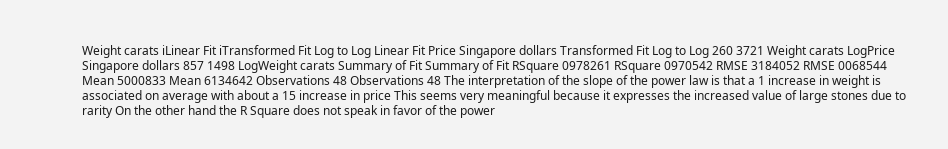Weight carats iLinear Fit iTransformed Fit Log to Log Linear Fit Price Singapore dollars Transformed Fit Log to Log 260 3721 Weight carats LogPrice Singapore dollars 857 1498 LogWeight carats Summary of Fit Summary of Fit RSquare 0978261 RSquare 0970542 RMSE 3184052 RMSE 0068544 Mean 5000833 Mean 6134642 Observations 48 Observations 48 The interpretation of the slope of the power law is that a 1 increase in weight is associated on average with about a 15 increase in price This seems very meaningful because it expresses the increased value of large stones due to rarity On the other hand the R Square does not speak in favor of the power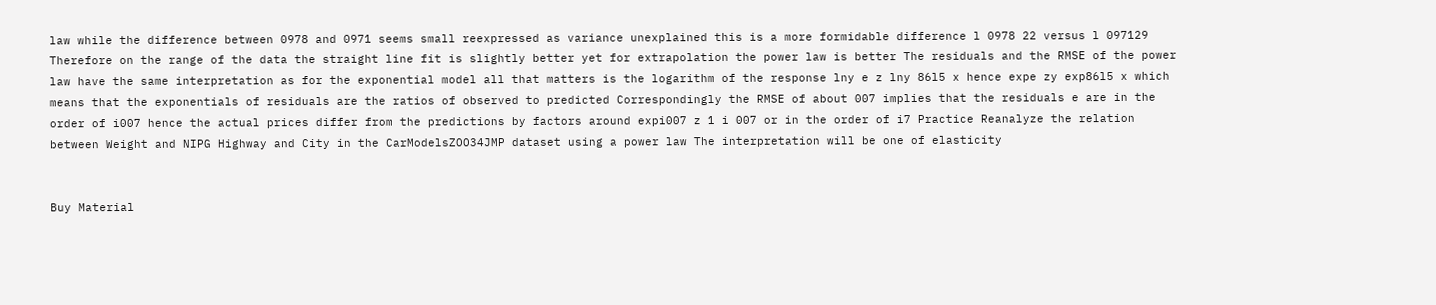law while the difference between 0978 and 0971 seems small reexpressed as variance unexplained this is a more formidable difference l 0978 22 versus l 097129 Therefore on the range of the data the straight line fit is slightly better yet for extrapolation the power law is better The residuals and the RMSE of the power law have the same interpretation as for the exponential model all that matters is the logarithm of the response lny e z lny 86l5 x hence expe zy exp86l5 x which means that the exponentials of residuals are the ratios of observed to predicted Correspondingly the RMSE of about 007 implies that the residuals e are in the order of i007 hence the actual prices differ from the predictions by factors around expi007 z 1 i 007 or in the order of i7 Practice Reanalyze the relation between Weight and NIPG Highway and City in the CarModelsZOO34JMP dataset using a power law The interpretation will be one of elasticity


Buy Material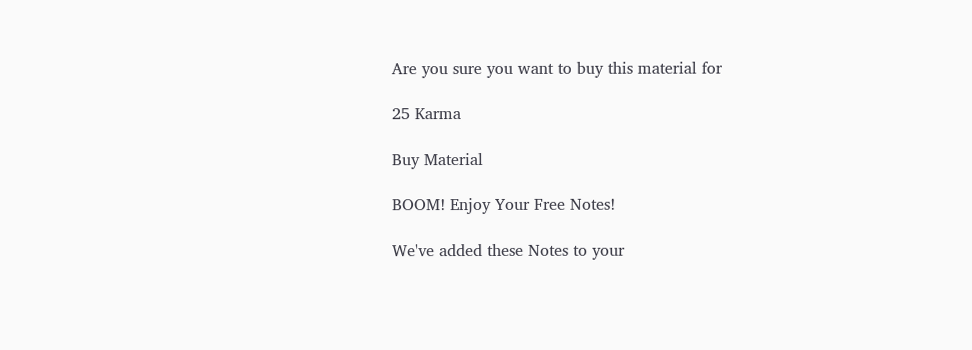Are you sure you want to buy this material for

25 Karma

Buy Material

BOOM! Enjoy Your Free Notes!

We've added these Notes to your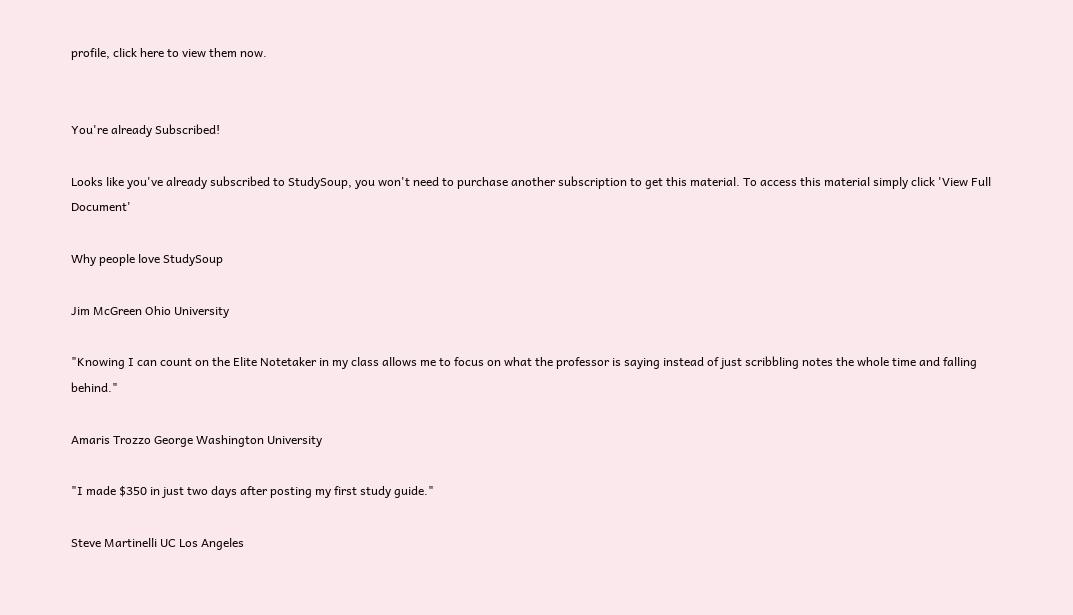profile, click here to view them now.


You're already Subscribed!

Looks like you've already subscribed to StudySoup, you won't need to purchase another subscription to get this material. To access this material simply click 'View Full Document'

Why people love StudySoup

Jim McGreen Ohio University

"Knowing I can count on the Elite Notetaker in my class allows me to focus on what the professor is saying instead of just scribbling notes the whole time and falling behind."

Amaris Trozzo George Washington University

"I made $350 in just two days after posting my first study guide."

Steve Martinelli UC Los Angeles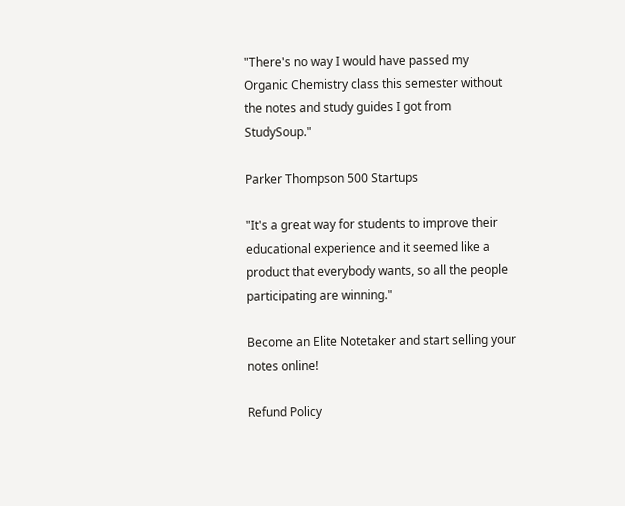"There's no way I would have passed my Organic Chemistry class this semester without the notes and study guides I got from StudySoup."

Parker Thompson 500 Startups

"It's a great way for students to improve their educational experience and it seemed like a product that everybody wants, so all the people participating are winning."

Become an Elite Notetaker and start selling your notes online!

Refund Policy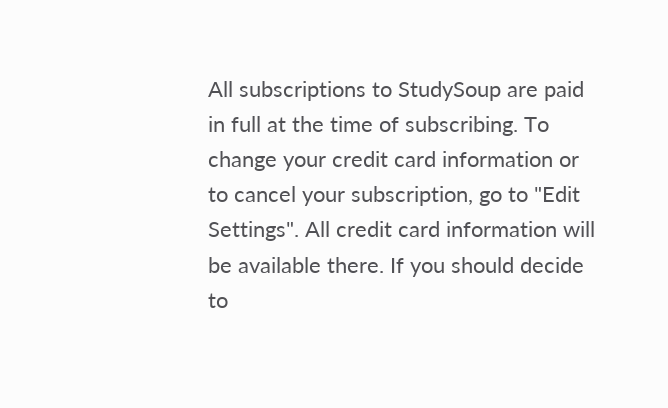All subscriptions to StudySoup are paid in full at the time of subscribing. To change your credit card information or to cancel your subscription, go to "Edit Settings". All credit card information will be available there. If you should decide to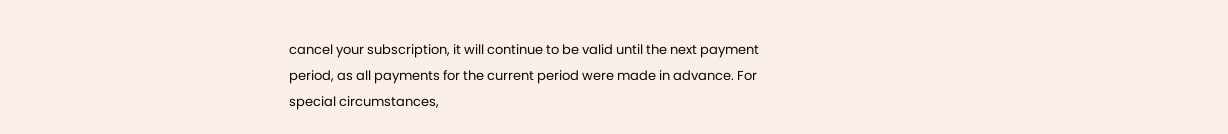cancel your subscription, it will continue to be valid until the next payment period, as all payments for the current period were made in advance. For special circumstances,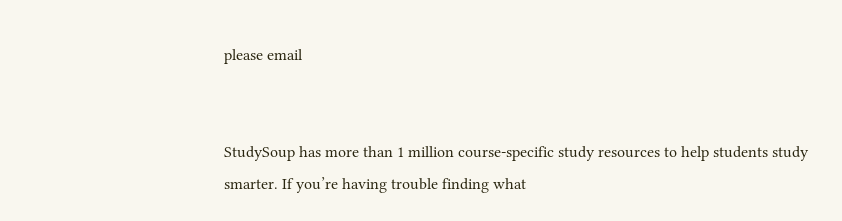please email


StudySoup has more than 1 million course-specific study resources to help students study smarter. If you’re having trouble finding what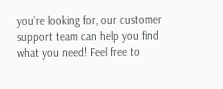you’re looking for, our customer support team can help you find what you need! Feel free to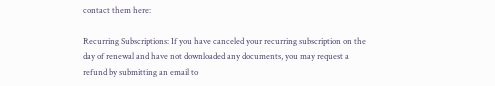contact them here:

Recurring Subscriptions: If you have canceled your recurring subscription on the day of renewal and have not downloaded any documents, you may request a refund by submitting an email to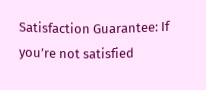Satisfaction Guarantee: If you’re not satisfied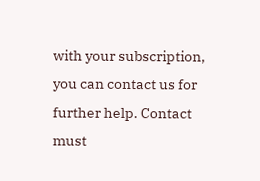with your subscription, you can contact us for further help. Contact must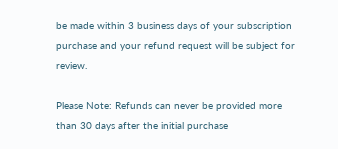be made within 3 business days of your subscription purchase and your refund request will be subject for review.

Please Note: Refunds can never be provided more than 30 days after the initial purchase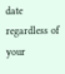date regardless of your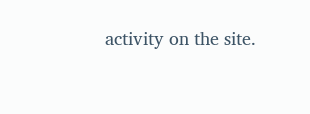activity on the site.